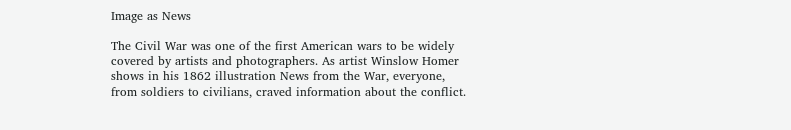Image as News

The Civil War was one of the first American wars to be widely covered by artists and photographers. As artist Winslow Homer shows in his 1862 illustration News from the War, everyone, from soldiers to civilians, craved information about the conflict.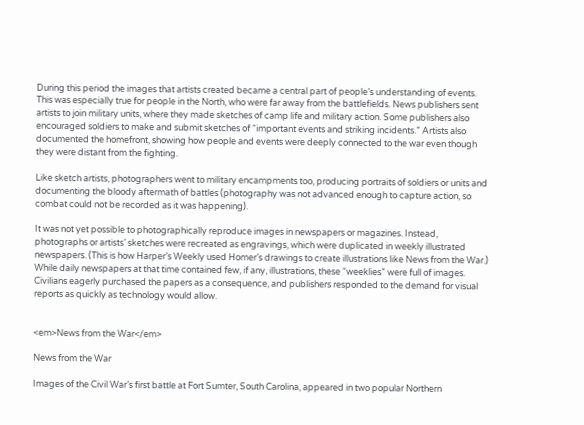During this period the images that artists created became a central part of people’s understanding of events. This was especially true for people in the North, who were far away from the battlefields. News publishers sent artists to join military units, where they made sketches of camp life and military action. Some publishers also encouraged soldiers to make and submit sketches of “important events and striking incidents.” Artists also documented the homefront, showing how people and events were deeply connected to the war even though they were distant from the fighting.

Like sketch artists, photographers went to military encampments too, producing portraits of soldiers or units and documenting the bloody aftermath of battles (photography was not advanced enough to capture action, so combat could not be recorded as it was happening).

It was not yet possible to photographically reproduce images in newspapers or magazines. Instead, photographs or artists’ sketches were recreated as engravings, which were duplicated in weekly illustrated newspapers. (This is how Harper’s Weekly used Homer’s drawings to create illustrations like News from the War.) While daily newspapers at that time contained few, if any, illustrations, these “weeklies” were full of images. Civilians eagerly purchased the papers as a consequence, and publishers responded to the demand for visual reports as quickly as technology would allow.


<em>News from the War</em>

News from the War

Images of the Civil War’s first battle at Fort Sumter, South Carolina, appeared in two popular Northern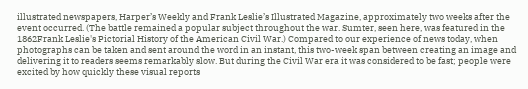illustrated newspapers, Harper’s Weekly and Frank Leslie’s Illustrated Magazine, approximately two weeks after the event occurred. (The battle remained a popular subject throughout the war. Sumter, seen here, was featured in the 1862Frank Leslie's Pictorial History of the American Civil War.) Compared to our experience of news today, when photographs can be taken and sent around the word in an instant, this two-week span between creating an image and delivering it to readers seems remarkably slow. But during the Civil War era it was considered to be fast; people were excited by how quickly these visual reports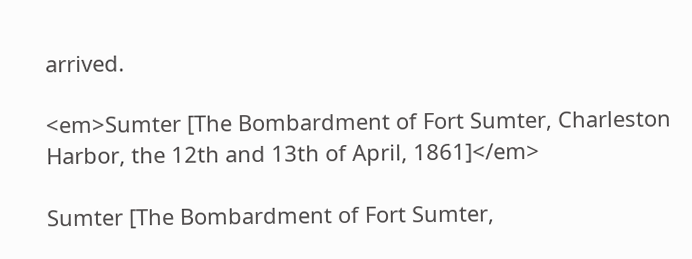arrived.

<em>Sumter [The Bombardment of Fort Sumter, Charleston Harbor, the 12th and 13th of April, 1861]</em>

Sumter [The Bombardment of Fort Sumter,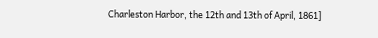Charleston Harbor, the 12th and 13th of April, 1861]